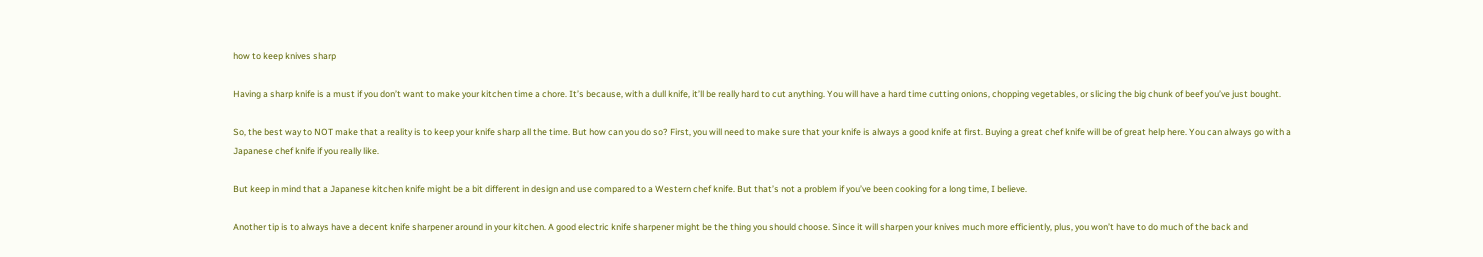how to keep knives sharp

Having a sharp knife is a must if you don’t want to make your kitchen time a chore. It’s because, with a dull knife, it’ll be really hard to cut anything. You will have a hard time cutting onions, chopping vegetables, or slicing the big chunk of beef you’ve just bought.

So, the best way to NOT make that a reality is to keep your knife sharp all the time. But how can you do so? First, you will need to make sure that your knife is always a good knife at first. Buying a great chef knife will be of great help here. You can always go with a Japanese chef knife if you really like.

But keep in mind that a Japanese kitchen knife might be a bit different in design and use compared to a Western chef knife. But that’s not a problem if you’ve been cooking for a long time, I believe.

Another tip is to always have a decent knife sharpener around in your kitchen. A good electric knife sharpener might be the thing you should choose. Since it will sharpen your knives much more efficiently, plus, you won’t have to do much of the back and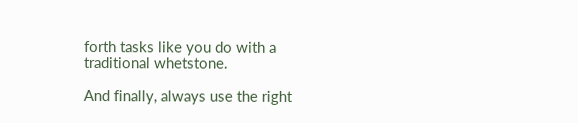forth tasks like you do with a traditional whetstone.

And finally, always use the right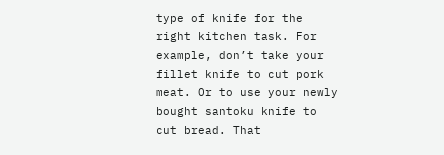type of knife for the right kitchen task. For example, don’t take your fillet knife to cut pork meat. Or to use your newly bought santoku knife to cut bread. That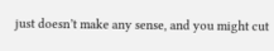just doesn’t make any sense, and you might cut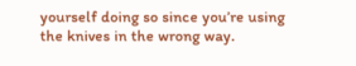yourself doing so since you’re using the knives in the wrong way.